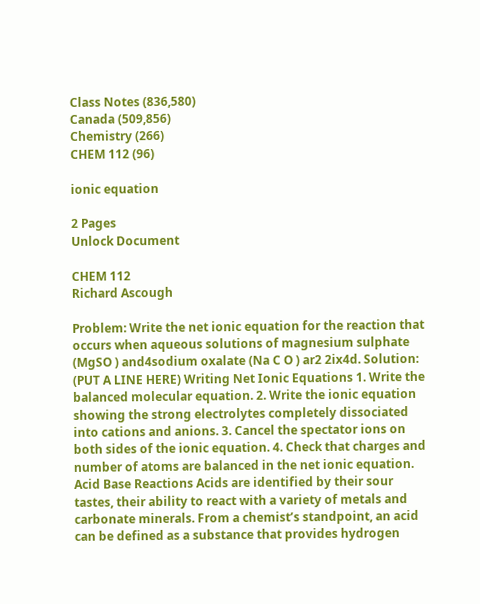Class Notes (836,580)
Canada (509,856)
Chemistry (266)
CHEM 112 (96)

ionic equation

2 Pages
Unlock Document

CHEM 112
Richard Ascough

Problem: Write the net ionic equation for the reaction that occurs when aqueous solutions of magnesium sulphate (MgSO ) and4sodium oxalate (Na C O ) ar2 2ix4d. Solution: (PUT A LINE HERE) Writing Net Ionic Equations 1. Write the balanced molecular equation. 2. Write the ionic equation showing the strong electrolytes completely dissociated into cations and anions. 3. Cancel the spectator ions on both sides of the ionic equation. 4. Check that charges and number of atoms are balanced in the net ionic equation. Acid Base Reactions Acids are identified by their sour tastes, their ability to react with a variety of metals and carbonate minerals. From a chemist’s standpoint, an acid can be defined as a substance that provides hydrogen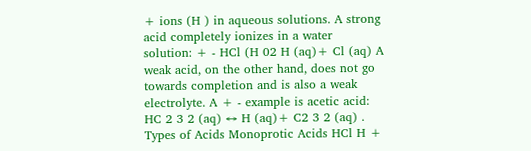+ ions (H ) in aqueous solutions. A strong acid completely ionizes in a water solution: + - HCl (H 02 H (aq)+ Cl (aq) A weak acid, on the other hand, does not go towards completion and is also a weak electrolyte. A + - example is acetic acid: HC 2 3 2 (aq) ↔ H (aq)+ C2 3 2 (aq) . Types of Acids Monoprotic Acids HCl H +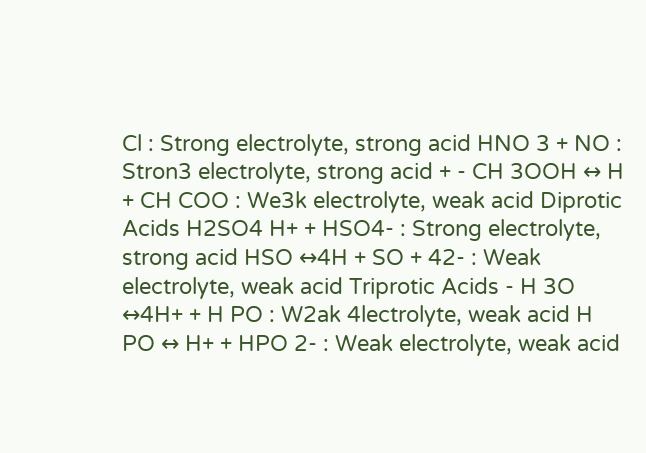Cl : Strong electrolyte, strong acid HNO 3 + NO : Stron3 electrolyte, strong acid + - CH 3OOH ↔ H + CH COO : We3k electrolyte, weak acid Diprotic Acids H2SO4 H+ + HSO4- : Strong electrolyte, strong acid HSO ↔4H + SO + 42- : Weak electrolyte, weak acid Triprotic Acids - H 3O ↔4H+ + H PO : W2ak 4lectrolyte, weak acid H PO ↔ H+ + HPO 2- : Weak electrolyte, weak acid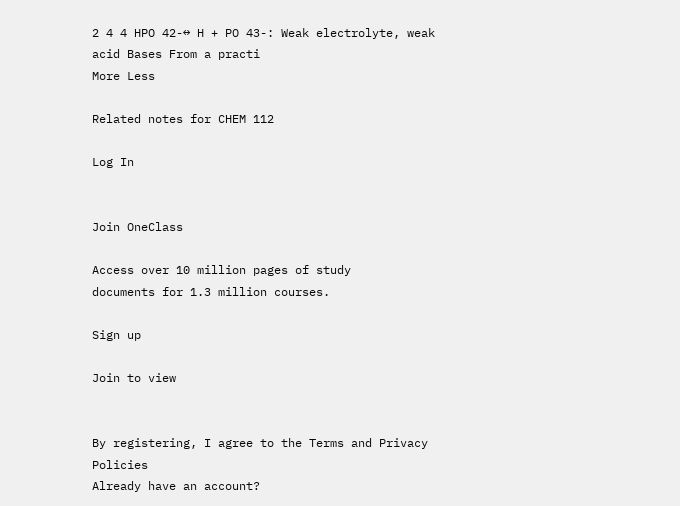2 4 4 HPO 42-↔ H + PO 43-: Weak electrolyte, weak acid Bases From a practi
More Less

Related notes for CHEM 112

Log In


Join OneClass

Access over 10 million pages of study
documents for 1.3 million courses.

Sign up

Join to view


By registering, I agree to the Terms and Privacy Policies
Already have an account?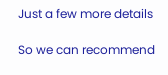Just a few more details

So we can recommend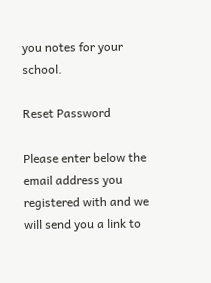you notes for your school.

Reset Password

Please enter below the email address you registered with and we will send you a link to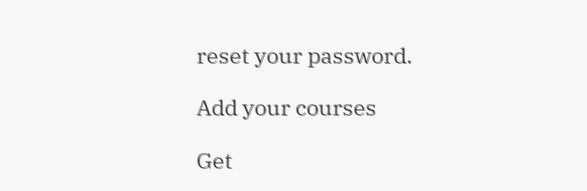reset your password.

Add your courses

Get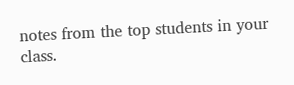notes from the top students in your class.